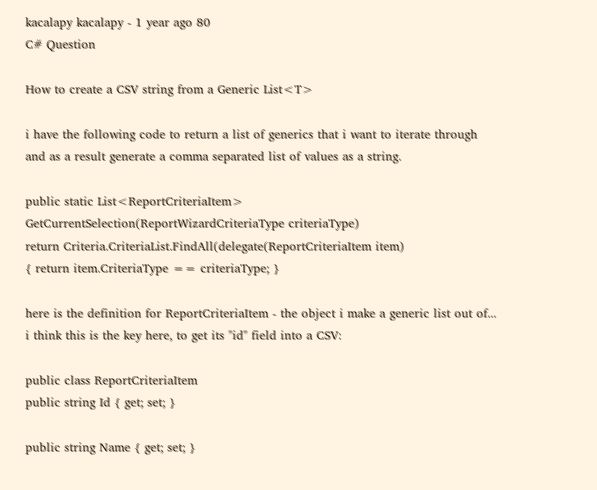kacalapy kacalapy - 1 year ago 80
C# Question

How to create a CSV string from a Generic List<T>

i have the following code to return a list of generics that i want to iterate through and as a result generate a comma separated list of values as a string.

public static List<ReportCriteriaItem> GetCurrentSelection(ReportWizardCriteriaType criteriaType)
return Criteria.CriteriaList.FindAll(delegate(ReportCriteriaItem item)
{ return item.CriteriaType == criteriaType; }

here is the definition for ReportCriteriaItem - the object i make a generic list out of... i think this is the key here, to get its "id" field into a CSV:

public class ReportCriteriaItem
public string Id { get; set; }

public string Name { get; set; }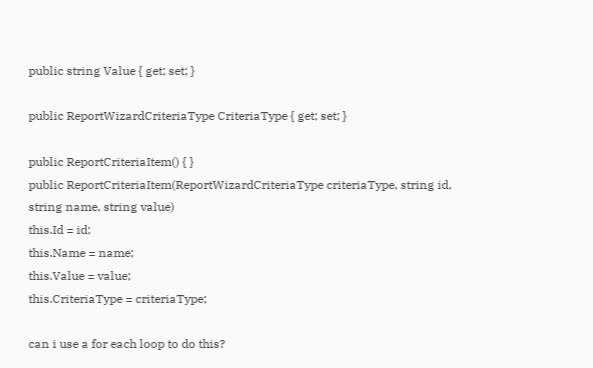public string Value { get; set; }

public ReportWizardCriteriaType CriteriaType { get; set; }

public ReportCriteriaItem() { }
public ReportCriteriaItem(ReportWizardCriteriaType criteriaType, string id, string name, string value)
this.Id = id;
this.Name = name;
this.Value = value;
this.CriteriaType = criteriaType;

can i use a for each loop to do this?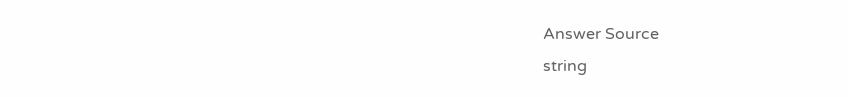Answer Source
string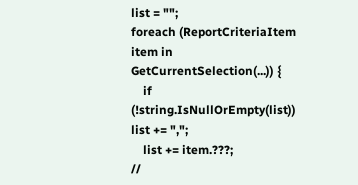list = "";
foreach (ReportCriteriaItem item in GetCurrentSelection(...)) {
    if (!string.IsNullOrEmpty(list)) list += ",";
    list += item.???;
//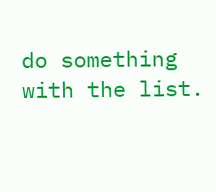do something with the list.